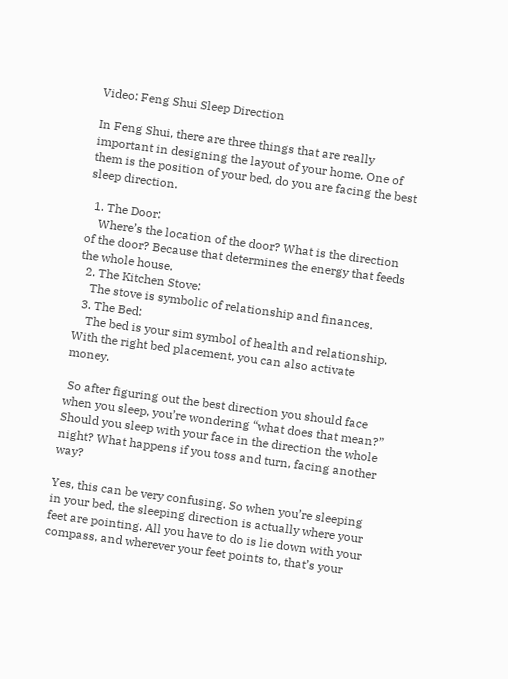Video: Feng Shui Sleep Direction

In Feng Shui, there are three things that are really important in designing the layout of your home. One of them is the position of your bed, do you are facing the best sleep direction.

  1. The Door:
    Where’s the location of the door? What is the direction of the door? Because that determines the energy that feeds the whole house.
  2. The Kitchen Stove:
    The stove is symbolic of relationship and finances.
  3. The Bed:
    The bed is your sim symbol of health and relationship. With the right bed placement, you can also activate money.

 So after figuring out the best direction you should face when you sleep, you’re wondering “what does that mean?” Should you sleep with your face in the direction the whole night? What happens if you toss and turn, facing another way?

Yes, this can be very confusing. So when you’re sleeping in your bed, the sleeping direction is actually where your feet are pointing. All you have to do is lie down with your compass, and wherever your feet points to, that’s your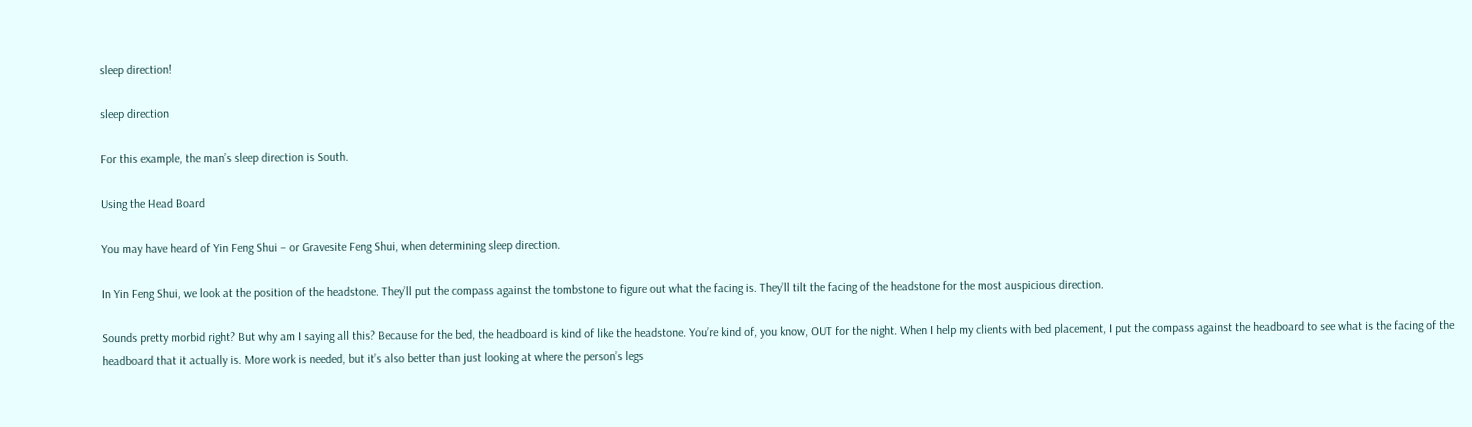sleep direction!

sleep direction

For this example, the man’s sleep direction is South.

Using the Head Board

You may have heard of Yin Feng Shui – or Gravesite Feng Shui, when determining sleep direction.

In Yin Feng Shui, we look at the position of the headstone. They’ll put the compass against the tombstone to figure out what the facing is. They’ll tilt the facing of the headstone for the most auspicious direction.

Sounds pretty morbid right? But why am I saying all this? Because for the bed, the headboard is kind of like the headstone. You’re kind of, you know, OUT for the night. When I help my clients with bed placement, I put the compass against the headboard to see what is the facing of the headboard that it actually is. More work is needed, but it’s also better than just looking at where the person’s legs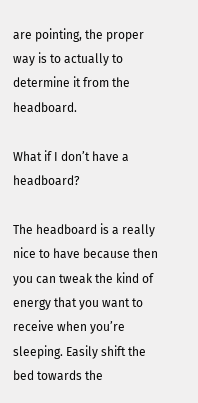are pointing, the proper way is to actually to determine it from the headboard.

What if I don’t have a headboard?

The headboard is a really nice to have because then you can tweak the kind of energy that you want to receive when you’re sleeping. Easily shift the bed towards the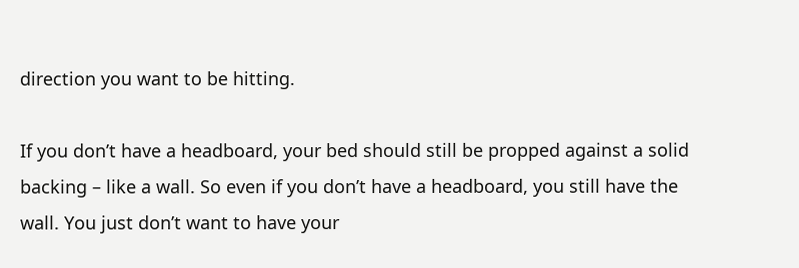direction you want to be hitting.

If you don’t have a headboard, your bed should still be propped against a solid backing – like a wall. So even if you don’t have a headboard, you still have the wall. You just don’t want to have your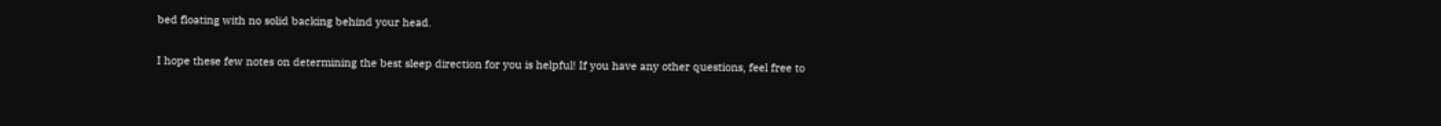bed floating with no solid backing behind your head.

I hope these few notes on determining the best sleep direction for you is helpful! If you have any other questions, feel free to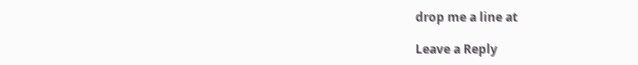drop me a line at

Leave a Reply